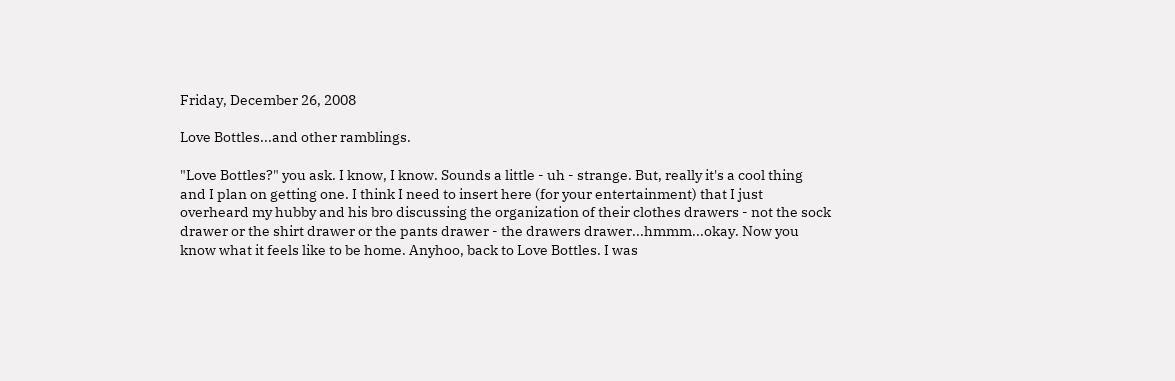Friday, December 26, 2008

Love Bottles...and other ramblings.

"Love Bottles?" you ask. I know, I know. Sounds a little - uh - strange. But, really it's a cool thing and I plan on getting one. I think I need to insert here (for your entertainment) that I just overheard my hubby and his bro discussing the organization of their clothes drawers - not the sock drawer or the shirt drawer or the pants drawer - the drawers drawer...hmmm...okay. Now you know what it feels like to be home. Anyhoo, back to Love Bottles. I was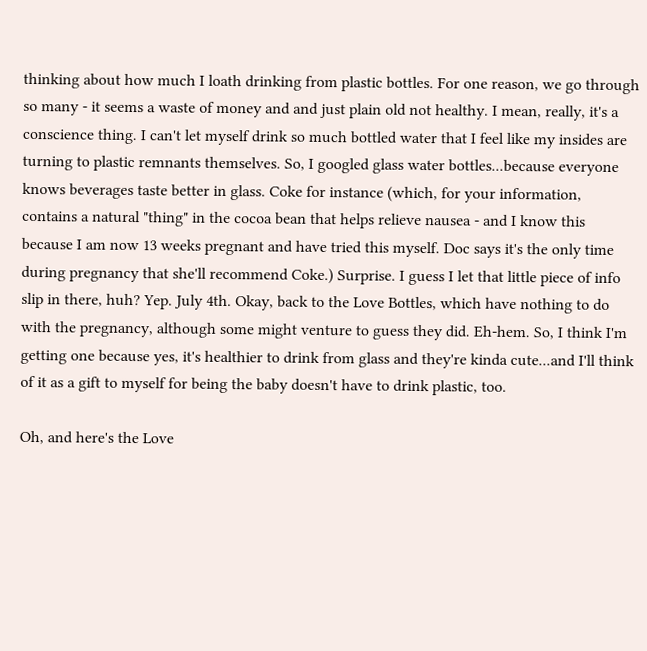thinking about how much I loath drinking from plastic bottles. For one reason, we go through so many - it seems a waste of money and and just plain old not healthy. I mean, really, it's a conscience thing. I can't let myself drink so much bottled water that I feel like my insides are turning to plastic remnants themselves. So, I googled glass water bottles...because everyone knows beverages taste better in glass. Coke for instance (which, for your information, contains a natural "thing" in the cocoa bean that helps relieve nausea - and I know this because I am now 13 weeks pregnant and have tried this myself. Doc says it's the only time during pregnancy that she'll recommend Coke.) Surprise. I guess I let that little piece of info slip in there, huh? Yep. July 4th. Okay, back to the Love Bottles, which have nothing to do with the pregnancy, although some might venture to guess they did. Eh-hem. So, I think I'm getting one because yes, it's healthier to drink from glass and they're kinda cute...and I'll think of it as a gift to myself for being the baby doesn't have to drink plastic, too.

Oh, and here's the Love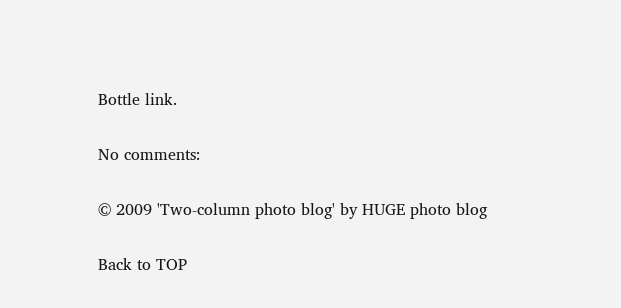Bottle link.

No comments:

© 2009 'Two-column photo blog' by HUGE photo blog

Back to TOP